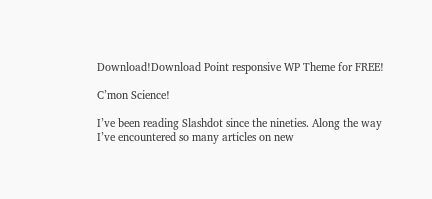Download!Download Point responsive WP Theme for FREE!

C’mon Science!

I’ve been reading Slashdot since the nineties. Along the way I’ve encountered so many articles on new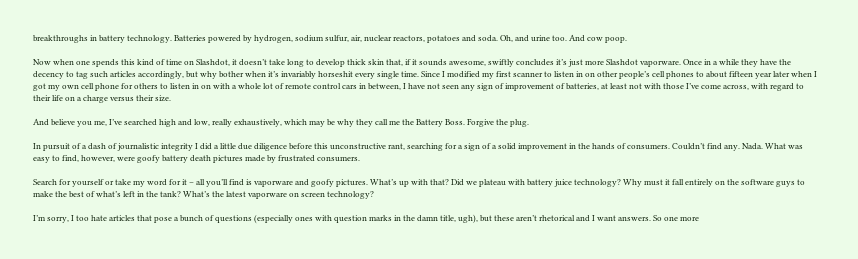breakthroughs in battery technology. Batteries powered by hydrogen, sodium sulfur, air, nuclear reactors, potatoes and soda. Oh, and urine too. And cow poop.

Now when one spends this kind of time on Slashdot, it doesn’t take long to develop thick skin that, if it sounds awesome, swiftly concludes it’s just more Slashdot vaporware. Once in a while they have the decency to tag such articles accordingly, but why bother when it’s invariably horseshit every single time. Since I modified my first scanner to listen in on other people’s cell phones to about fifteen year later when I got my own cell phone for others to listen in on with a whole lot of remote control cars in between, I have not seen any sign of improvement of batteries, at least not with those I’ve come across, with regard to their life on a charge versus their size.

And believe you me, I’ve searched high and low, really exhaustively, which may be why they call me the Battery Boss. Forgive the plug.

In pursuit of a dash of journalistic integrity I did a little due diligence before this unconstructive rant, searching for a sign of a solid improvement in the hands of consumers. Couldn’t find any. Nada. What was easy to find, however, were goofy battery death pictures made by frustrated consumers.

Search for yourself or take my word for it – all you’ll find is vaporware and goofy pictures. What’s up with that? Did we plateau with battery juice technology? Why must it fall entirely on the software guys to make the best of what’s left in the tank? What’s the latest vaporware on screen technology?

I’m sorry, I too hate articles that pose a bunch of questions (especially ones with question marks in the damn title, ugh), but these aren’t rhetorical and I want answers. So one more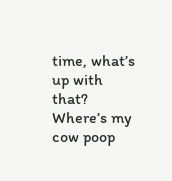time, what’s up with that? Where’s my cow poop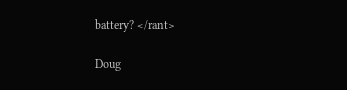battery? </rant>

Doug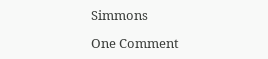Simmons

One Comment